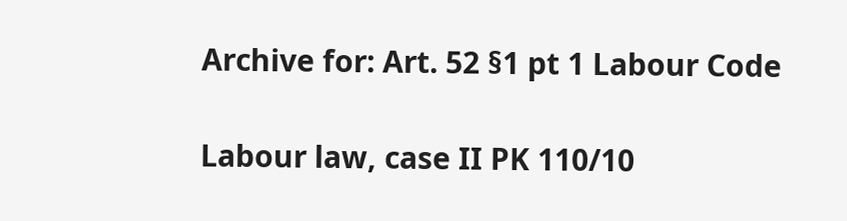Archive for: Art. 52 §1 pt 1 Labour Code

Labour law, case II PK 110/10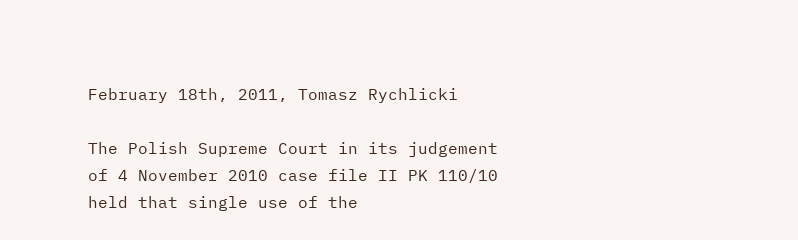February 18th, 2011, Tomasz Rychlicki

The Polish Supreme Court in its judgement of 4 November 2010 case file II PK 110/10 held that single use of the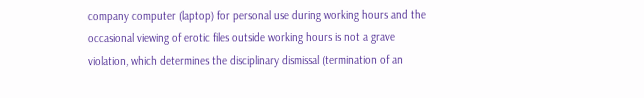company computer (laptop) for personal use during working hours and the occasional viewing of erotic files outside working hours is not a grave violation, which determines the disciplinary dismissal (termination of an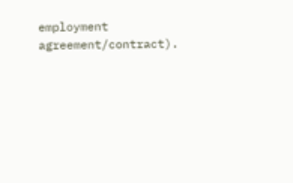employment agreement/contract).